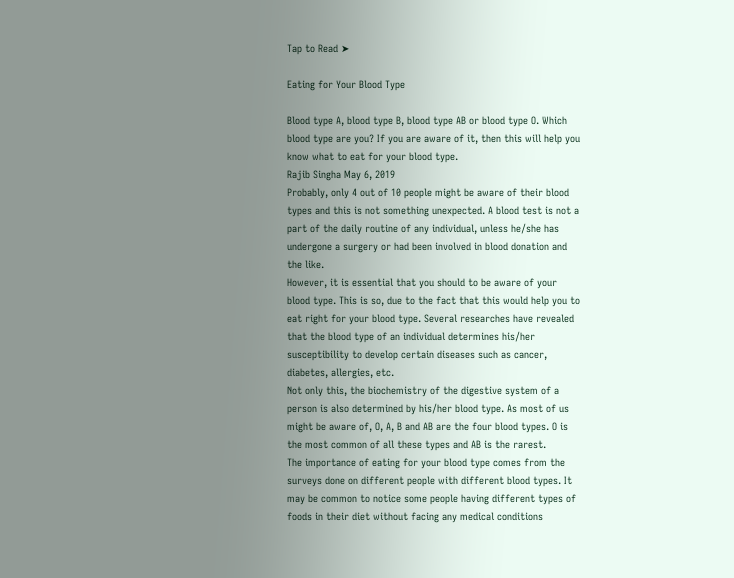Tap to Read ➤

Eating for Your Blood Type

Blood type A, blood type B, blood type AB or blood type O. Which blood type are you? If you are aware of it, then this will help you know what to eat for your blood type.
Rajib Singha May 6, 2019
Probably, only 4 out of 10 people might be aware of their blood types and this is not something unexpected. A blood test is not a part of the daily routine of any individual, unless he/she has undergone a surgery or had been involved in blood donation and the like.
However, it is essential that you should to be aware of your blood type. This is so, due to the fact that this would help you to eat right for your blood type. Several researches have revealed that the blood type of an individual determines his/her susceptibility to develop certain diseases such as cancer, diabetes, allergies, etc.
Not only this, the biochemistry of the digestive system of a person is also determined by his/her blood type. As most of us might be aware of, O, A, B and AB are the four blood types. O is the most common of all these types and AB is the rarest.
The importance of eating for your blood type comes from the surveys done on different people with different blood types. It may be common to notice some people having different types of foods in their diet without facing any medical conditions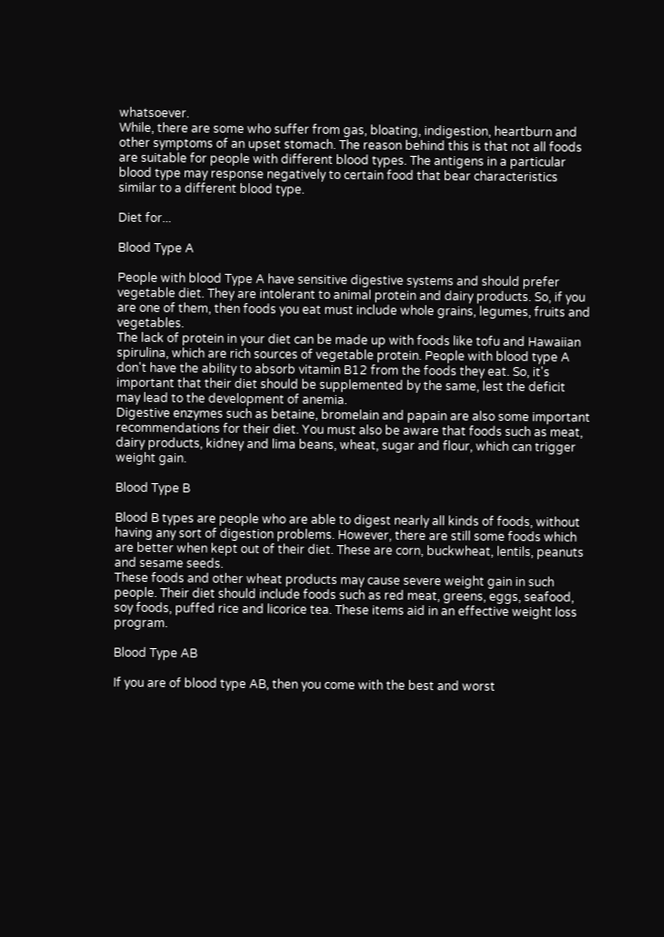whatsoever.
While, there are some who suffer from gas, bloating, indigestion, heartburn and other symptoms of an upset stomach. The reason behind this is that not all foods are suitable for people with different blood types. The antigens in a particular blood type may response negatively to certain food that bear characteristics similar to a different blood type.

Diet for...

Blood Type A

People with blood Type A have sensitive digestive systems and should prefer vegetable diet. They are intolerant to animal protein and dairy products. So, if you are one of them, then foods you eat must include whole grains, legumes, fruits and vegetables.
The lack of protein in your diet can be made up with foods like tofu and Hawaiian spirulina, which are rich sources of vegetable protein. People with blood type A don't have the ability to absorb vitamin B12 from the foods they eat. So, it's important that their diet should be supplemented by the same, lest the deficit may lead to the development of anemia.
Digestive enzymes such as betaine, bromelain and papain are also some important recommendations for their diet. You must also be aware that foods such as meat, dairy products, kidney and lima beans, wheat, sugar and flour, which can trigger weight gain.

Blood Type B

Blood B types are people who are able to digest nearly all kinds of foods, without having any sort of digestion problems. However, there are still some foods which are better when kept out of their diet. These are corn, buckwheat, lentils, peanuts and sesame seeds.
These foods and other wheat products may cause severe weight gain in such people. Their diet should include foods such as red meat, greens, eggs, seafood, soy foods, puffed rice and licorice tea. These items aid in an effective weight loss program.

Blood Type AB

If you are of blood type AB, then you come with the best and worst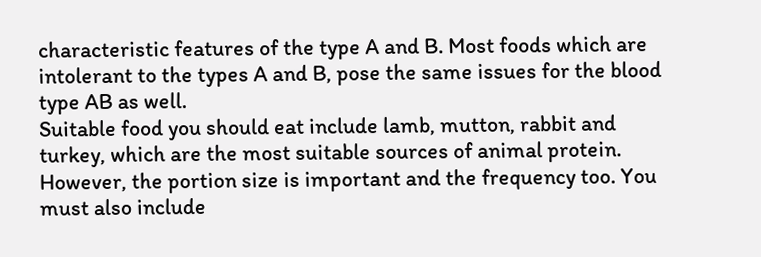characteristic features of the type A and B. Most foods which are intolerant to the types A and B, pose the same issues for the blood type AB as well.
Suitable food you should eat include lamb, mutton, rabbit and turkey, which are the most suitable sources of animal protein. However, the portion size is important and the frequency too. You must also include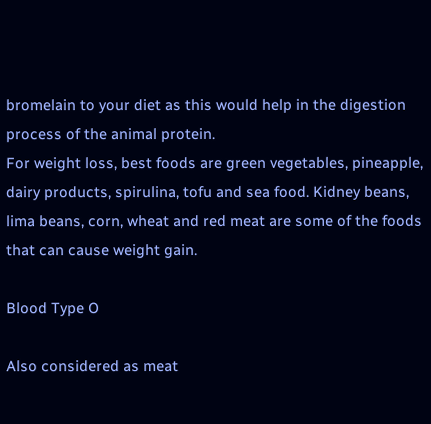bromelain to your diet as this would help in the digestion process of the animal protein.
For weight loss, best foods are green vegetables, pineapple, dairy products, spirulina, tofu and sea food. Kidney beans, lima beans, corn, wheat and red meat are some of the foods that can cause weight gain.

Blood Type O

Also considered as meat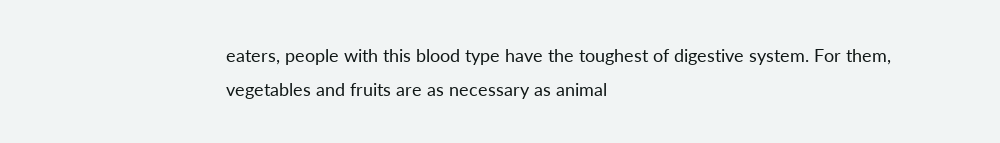eaters, people with this blood type have the toughest of digestive system. For them, vegetables and fruits are as necessary as animal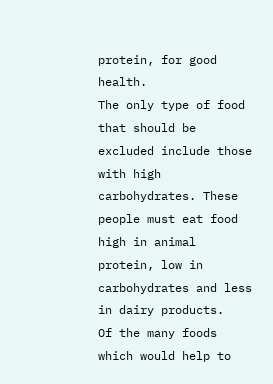protein, for good health.
The only type of food that should be excluded include those with high carbohydrates. These people must eat food high in animal protein, low in carbohydrates and less in dairy products.
Of the many foods which would help to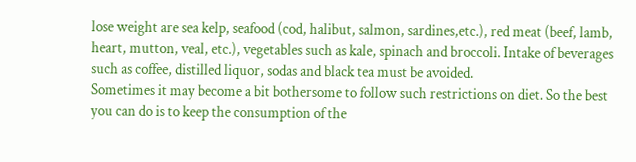lose weight are sea kelp, seafood (cod, halibut, salmon, sardines,etc.), red meat (beef, lamb, heart, mutton, veal, etc.), vegetables such as kale, spinach and broccoli. Intake of beverages such as coffee, distilled liquor, sodas and black tea must be avoided.
Sometimes it may become a bit bothersome to follow such restrictions on diet. So the best you can do is to keep the consumption of the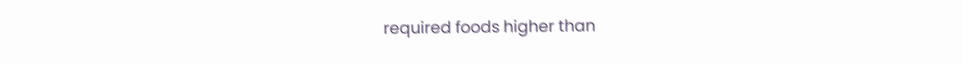required foods higher than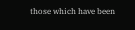those which have been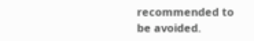recommended to be avoided.